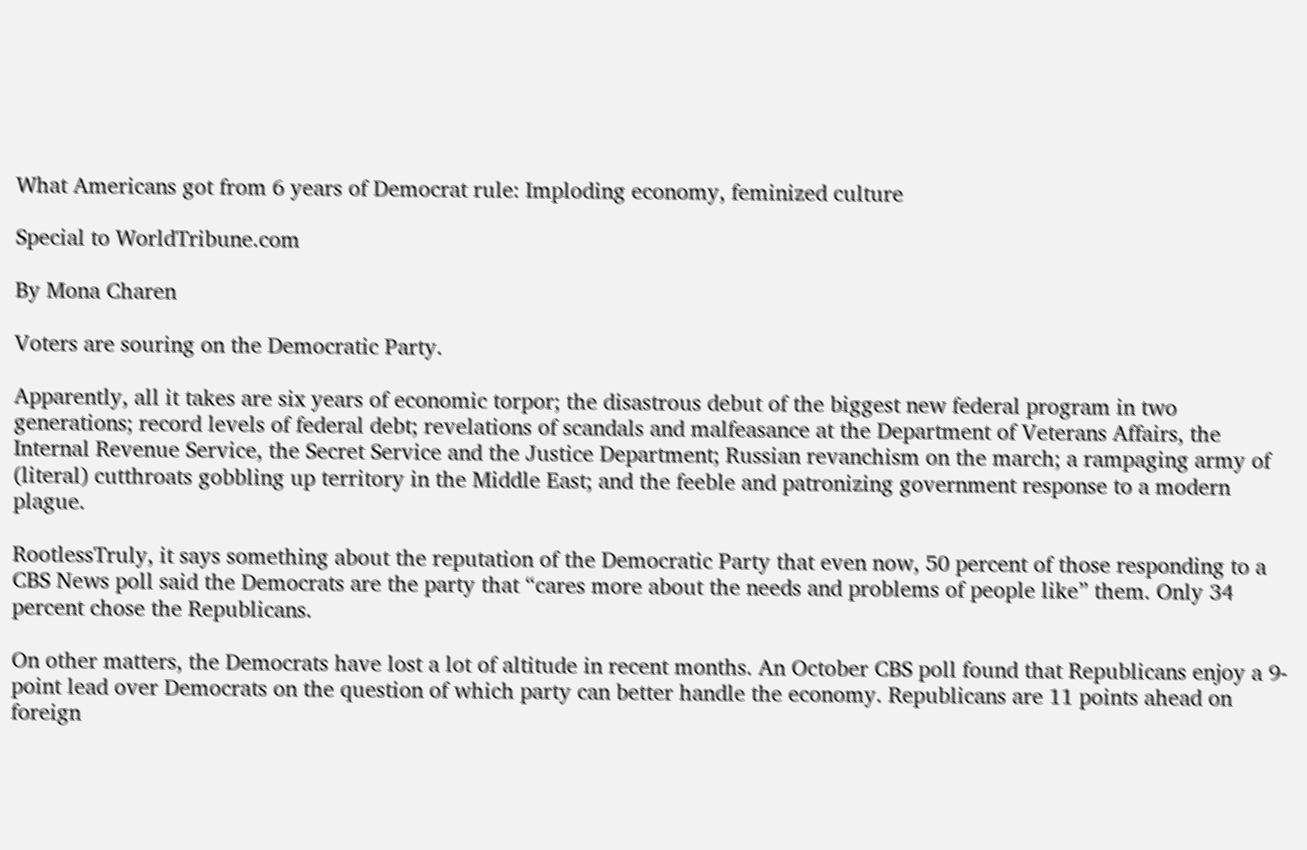What Americans got from 6 years of Democrat rule: Imploding economy, feminized culture

Special to WorldTribune.com

By Mona Charen

Voters are souring on the Democratic Party.

Apparently, all it takes are six years of economic torpor; the disastrous debut of the biggest new federal program in two generations; record levels of federal debt; revelations of scandals and malfeasance at the Department of Veterans Affairs, the Internal Revenue Service, the Secret Service and the Justice Department; Russian revanchism on the march; a rampaging army of (literal) cutthroats gobbling up territory in the Middle East; and the feeble and patronizing government response to a modern plague.

RootlessTruly, it says something about the reputation of the Democratic Party that even now, 50 percent of those responding to a CBS News poll said the Democrats are the party that “cares more about the needs and problems of people like” them. Only 34 percent chose the Republicans.

On other matters, the Democrats have lost a lot of altitude in recent months. An October CBS poll found that Republicans enjoy a 9-point lead over Democrats on the question of which party can better handle the economy. Republicans are 11 points ahead on foreign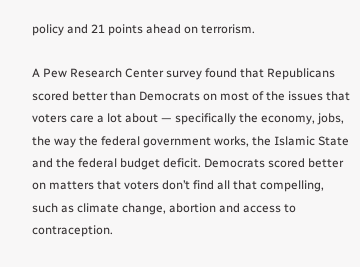policy and 21 points ahead on terrorism.

A Pew Research Center survey found that Republicans scored better than Democrats on most of the issues that voters care a lot about — specifically the economy, jobs, the way the federal government works, the Islamic State and the federal budget deficit. Democrats scored better on matters that voters don’t find all that compelling, such as climate change, abortion and access to contraception.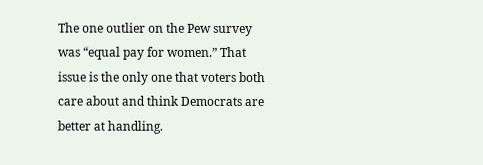The one outlier on the Pew survey was “equal pay for women.” That issue is the only one that voters both care about and think Democrats are better at handling.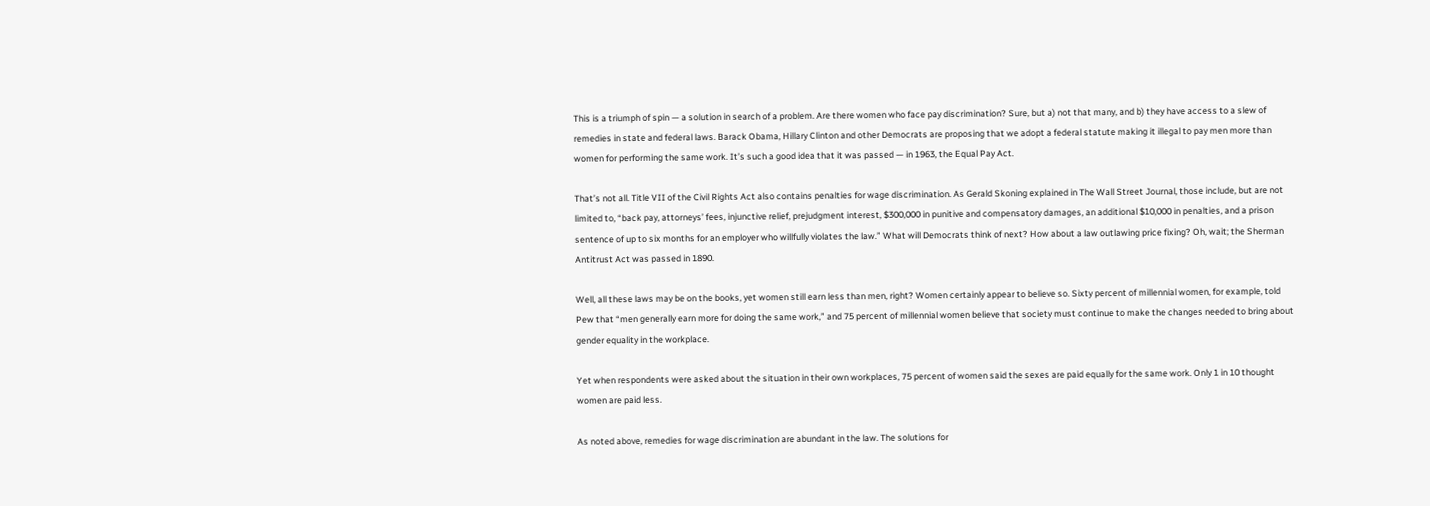This is a triumph of spin — a solution in search of a problem. Are there women who face pay discrimination? Sure, but a) not that many, and b) they have access to a slew of remedies in state and federal laws. Barack Obama, Hillary Clinton and other Democrats are proposing that we adopt a federal statute making it illegal to pay men more than women for performing the same work. It’s such a good idea that it was passed — in 1963, the Equal Pay Act.

That’s not all. Title VII of the Civil Rights Act also contains penalties for wage discrimination. As Gerald Skoning explained in The Wall Street Journal, those include, but are not limited to, “back pay, attorneys’ fees, injunctive relief, prejudgment interest, $300,000 in punitive and compensatory damages, an additional $10,000 in penalties, and a prison sentence of up to six months for an employer who willfully violates the law.” What will Democrats think of next? How about a law outlawing price fixing? Oh, wait; the Sherman Antitrust Act was passed in 1890.

Well, all these laws may be on the books, yet women still earn less than men, right? Women certainly appear to believe so. Sixty percent of millennial women, for example, told Pew that “men generally earn more for doing the same work,” and 75 percent of millennial women believe that society must continue to make the changes needed to bring about gender equality in the workplace.

Yet when respondents were asked about the situation in their own workplaces, 75 percent of women said the sexes are paid equally for the same work. Only 1 in 10 thought women are paid less.

As noted above, remedies for wage discrimination are abundant in the law. The solutions for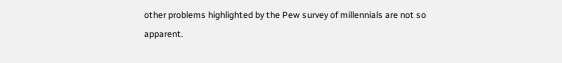other problems highlighted by the Pew survey of millennials are not so apparent.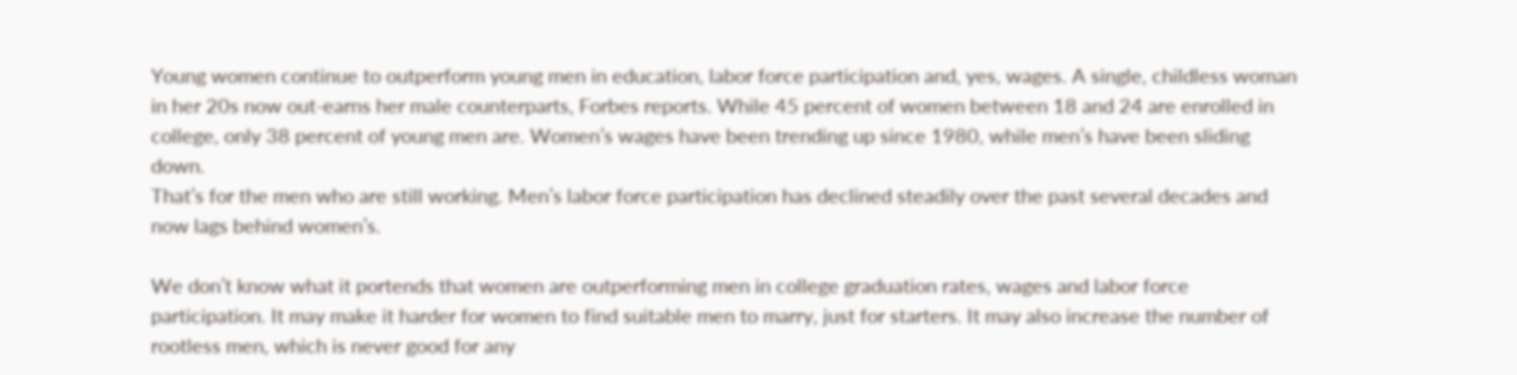Young women continue to outperform young men in education, labor force participation and, yes, wages. A single, childless woman in her 20s now out-earns her male counterparts, Forbes reports. While 45 percent of women between 18 and 24 are enrolled in college, only 38 percent of young men are. Women’s wages have been trending up since 1980, while men’s have been sliding down.
That’s for the men who are still working. Men’s labor force participation has declined steadily over the past several decades and now lags behind women’s.

We don’t know what it portends that women are outperforming men in college graduation rates, wages and labor force participation. It may make it harder for women to find suitable men to marry, just for starters. It may also increase the number of rootless men, which is never good for any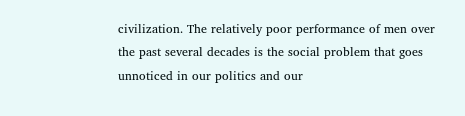civilization. The relatively poor performance of men over the past several decades is the social problem that goes unnoticed in our politics and our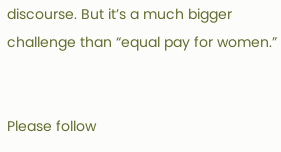discourse. But it’s a much bigger challenge than “equal pay for women.”


Please follow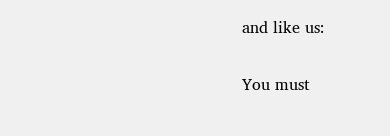and like us:

You must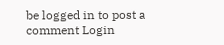be logged in to post a comment Login